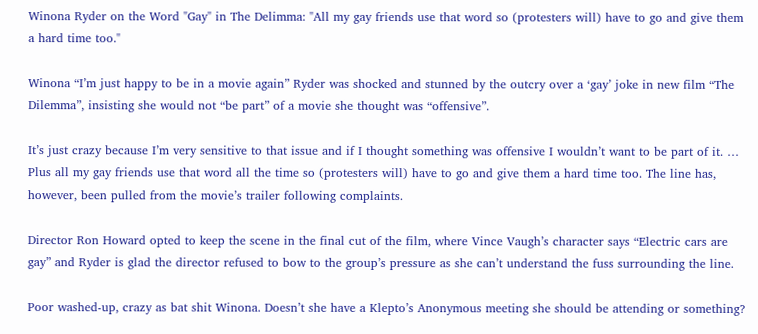Winona Ryder on the Word "Gay" in The Delimma: "All my gay friends use that word so (protesters will) have to go and give them a hard time too."

Winona “I’m just happy to be in a movie again” Ryder was shocked and stunned by the outcry over a ‘gay’ joke in new film “The Dilemma”, insisting she would not “be part” of a movie she thought was “offensive”.

It’s just crazy because I’m very sensitive to that issue and if I thought something was offensive I wouldn’t want to be part of it. … Plus all my gay friends use that word all the time so (protesters will) have to go and give them a hard time too. The line has, however, been pulled from the movie’s trailer following complaints.

Director Ron Howard opted to keep the scene in the final cut of the film, where Vince Vaugh’s character says “Electric cars are gay” and Ryder is glad the director refused to bow to the group’s pressure as she can’t understand the fuss surrounding the line.

Poor washed-up, crazy as bat shit Winona. Doesn’t she have a Klepto’s Anonymous meeting she should be attending or something?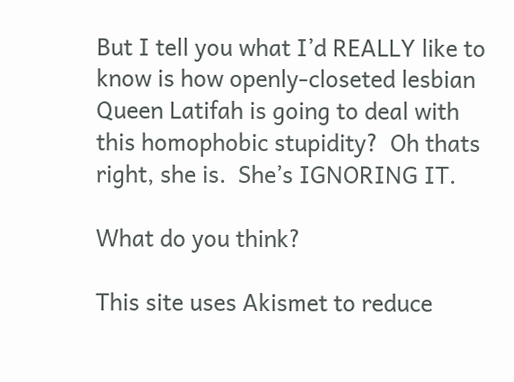But I tell you what I’d REALLY like to know is how openly-closeted lesbian Queen Latifah is going to deal with this homophobic stupidity?  Oh thats right, she is.  She’s IGNORING IT.

What do you think?

This site uses Akismet to reduce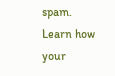spam. Learn how your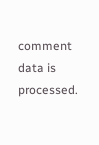comment data is processed.